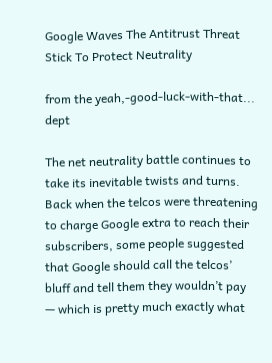Google Waves The Antitrust Threat Stick To Protect Neutrality

from the yeah,-good-luck-with-that... dept

The net neutrality battle continues to take its inevitable twists and turns. Back when the telcos were threatening to charge Google extra to reach their subscribers, some people suggested that Google should call the telcos’ bluff and tell them they wouldn’t pay — which is pretty much exactly what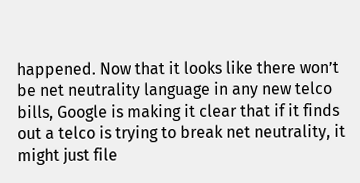happened. Now that it looks like there won’t be net neutrality language in any new telco bills, Google is making it clear that if it finds out a telco is trying to break net neutrality, it might just file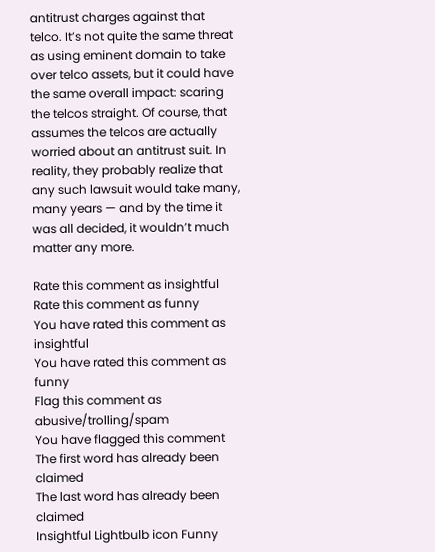antitrust charges against that telco. It’s not quite the same threat as using eminent domain to take over telco assets, but it could have the same overall impact: scaring the telcos straight. Of course, that assumes the telcos are actually worried about an antitrust suit. In reality, they probably realize that any such lawsuit would take many, many years — and by the time it was all decided, it wouldn’t much matter any more.

Rate this comment as insightful
Rate this comment as funny
You have rated this comment as insightful
You have rated this comment as funny
Flag this comment as abusive/trolling/spam
You have flagged this comment
The first word has already been claimed
The last word has already been claimed
Insightful Lightbulb icon Funny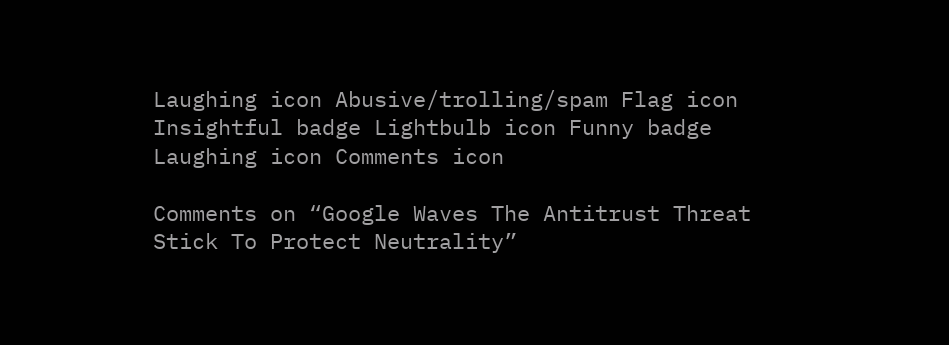Laughing icon Abusive/trolling/spam Flag icon Insightful badge Lightbulb icon Funny badge Laughing icon Comments icon

Comments on “Google Waves The Antitrust Threat Stick To Protect Neutrality”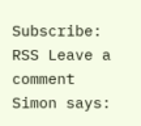Subscribe: RSS Leave a comment
Simon says: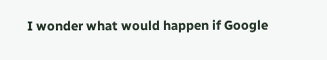I wonder what would happen if Google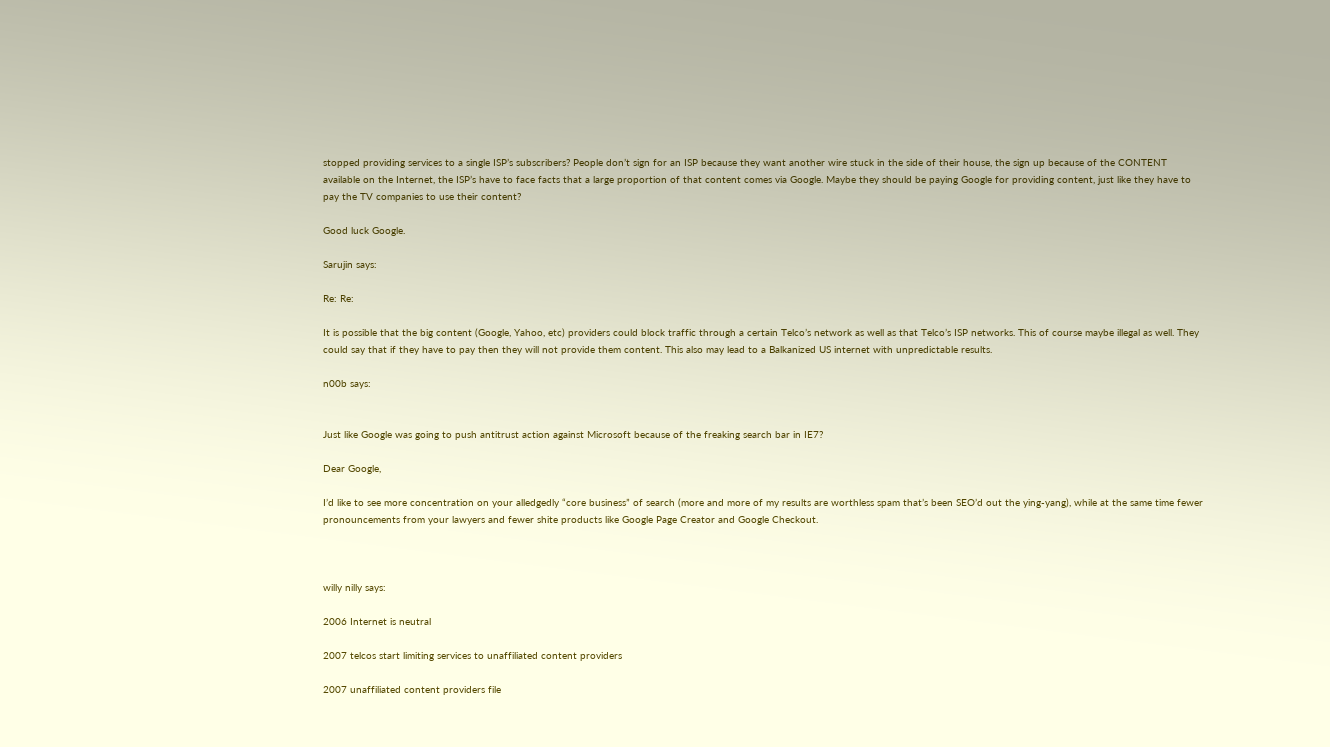stopped providing services to a single ISP’s subscribers? People don’t sign for an ISP because they want another wire stuck in the side of their house, the sign up because of the CONTENT available on the Internet, the ISP’s have to face facts that a large proportion of that content comes via Google. Maybe they should be paying Google for providing content, just like they have to pay the TV companies to use their content?

Good luck Google.

Sarujin says:

Re: Re:

It is possible that the big content (Google, Yahoo, etc) providers could block traffic through a certain Telco’s network as well as that Telco’s ISP networks. This of course maybe illegal as well. They could say that if they have to pay then they will not provide them content. This also may lead to a Balkanized US internet with unpredictable results.

n00b says:


Just like Google was going to push antitrust action against Microsoft because of the freaking search bar in IE7?

Dear Google,

I’d like to see more concentration on your alledgedly “core business” of search (more and more of my results are worthless spam that’s been SEO’d out the ying-yang), while at the same time fewer pronouncements from your lawyers and fewer shite products like Google Page Creator and Google Checkout.



willy nilly says:

2006 Internet is neutral

2007 telcos start limiting services to unaffiliated content providers

2007 unaffiliated content providers file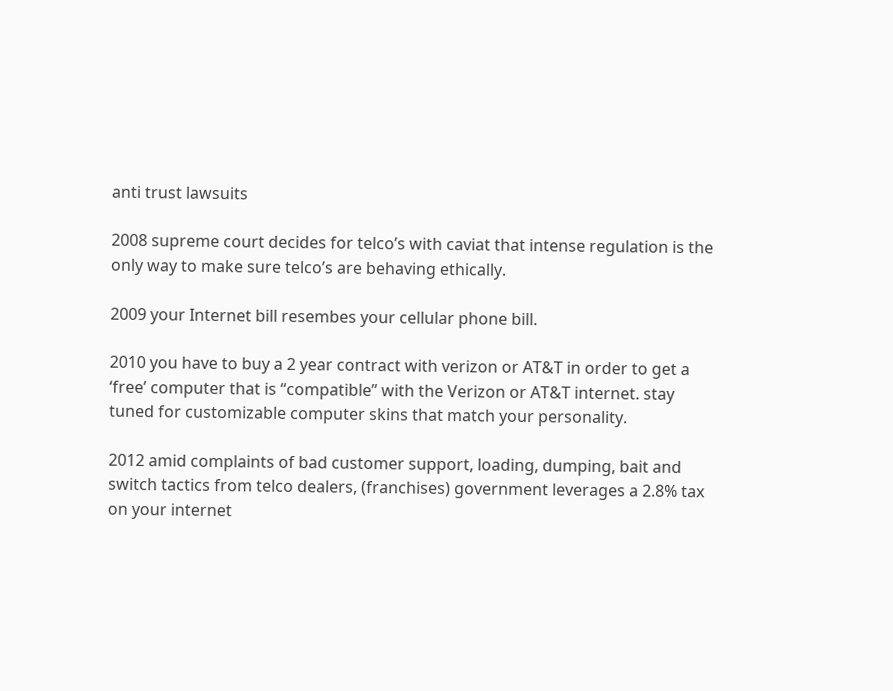anti trust lawsuits

2008 supreme court decides for telco’s with caviat that intense regulation is the only way to make sure telco’s are behaving ethically.

2009 your Internet bill resembes your cellular phone bill.

2010 you have to buy a 2 year contract with verizon or AT&T in order to get a ‘free’ computer that is “compatible” with the Verizon or AT&T internet. stay tuned for customizable computer skins that match your personality.

2012 amid complaints of bad customer support, loading, dumping, bait and switch tactics from telco dealers, (franchises) government leverages a 2.8% tax on your internet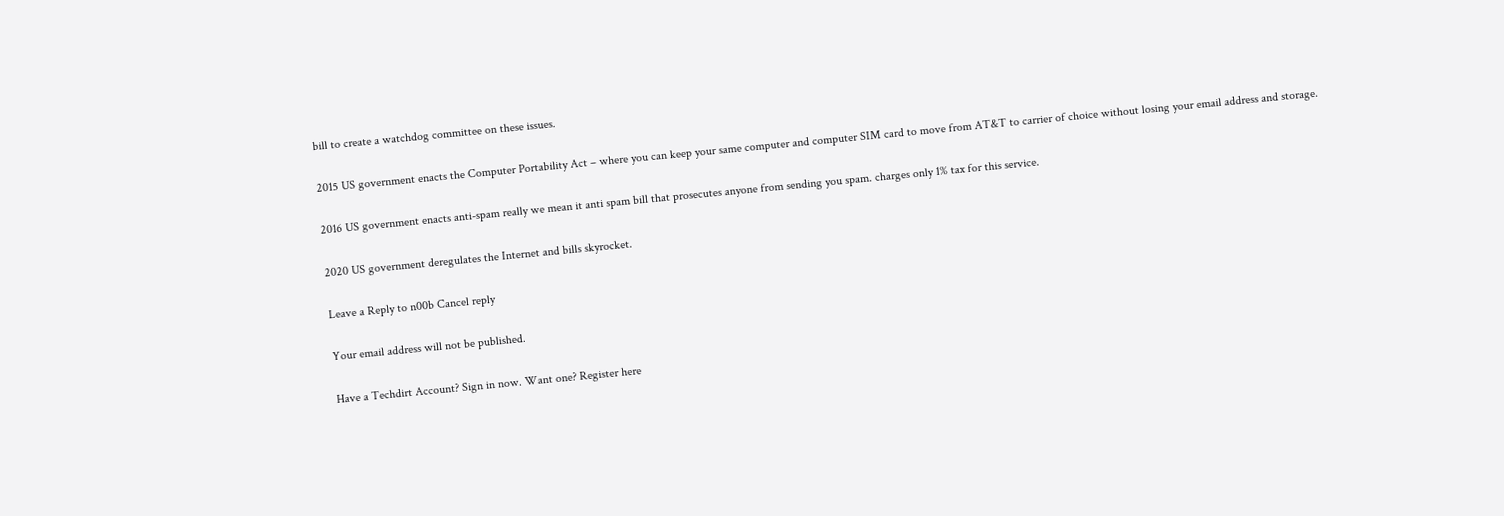bill to create a watchdog committee on these issues.

2015 US government enacts the Computer Portability Act – where you can keep your same computer and computer SIM card to move from AT&T to carrier of choice without losing your email address and storage.

2016 US government enacts anti-spam really we mean it anti spam bill that prosecutes anyone from sending you spam. charges only 1% tax for this service.

2020 US government deregulates the Internet and bills skyrocket.

Leave a Reply to n00b Cancel reply

Your email address will not be published.

Have a Techdirt Account? Sign in now. Want one? Register here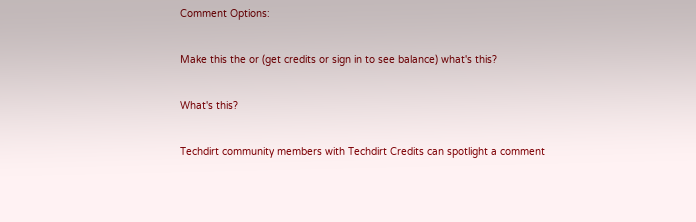Comment Options:

Make this the or (get credits or sign in to see balance) what's this?

What's this?

Techdirt community members with Techdirt Credits can spotlight a comment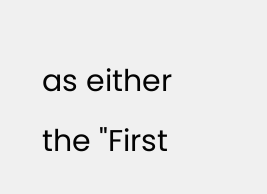as either the "First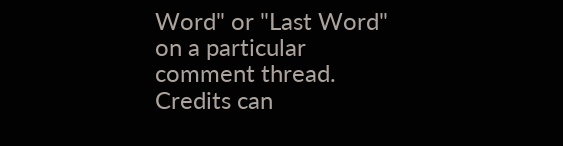Word" or "Last Word" on a particular comment thread. Credits can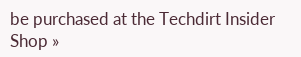be purchased at the Techdirt Insider Shop »